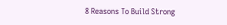8 Reasons To Build Strong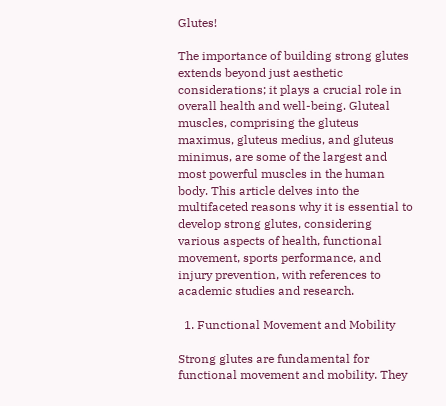Glutes!

The importance of building strong glutes extends beyond just aesthetic considerations; it plays a crucial role in overall health and well-being. Gluteal muscles, comprising the gluteus maximus, gluteus medius, and gluteus minimus, are some of the largest and most powerful muscles in the human body. This article delves into the multifaceted reasons why it is essential to develop strong glutes, considering various aspects of health, functional movement, sports performance, and injury prevention, with references to academic studies and research.

  1. Functional Movement and Mobility

Strong glutes are fundamental for functional movement and mobility. They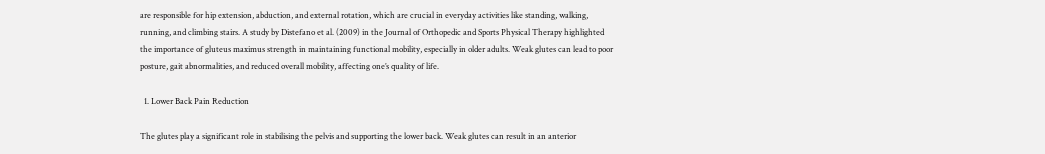are responsible for hip extension, abduction, and external rotation, which are crucial in everyday activities like standing, walking, running, and climbing stairs. A study by Distefano et al. (2009) in the Journal of Orthopedic and Sports Physical Therapy highlighted the importance of gluteus maximus strength in maintaining functional mobility, especially in older adults. Weak glutes can lead to poor posture, gait abnormalities, and reduced overall mobility, affecting one’s quality of life.

  1. Lower Back Pain Reduction

The glutes play a significant role in stabilising the pelvis and supporting the lower back. Weak glutes can result in an anterior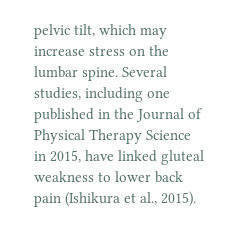pelvic tilt, which may increase stress on the lumbar spine. Several studies, including one published in the Journal of Physical Therapy Science in 2015, have linked gluteal weakness to lower back pain (Ishikura et al., 2015).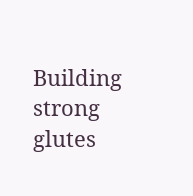Building strong glutes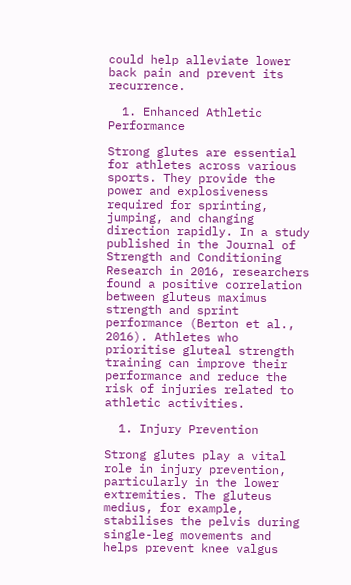could help alleviate lower back pain and prevent its recurrence.

  1. Enhanced Athletic Performance

Strong glutes are essential for athletes across various sports. They provide the power and explosiveness required for sprinting, jumping, and changing direction rapidly. In a study published in the Journal of Strength and Conditioning Research in 2016, researchers found a positive correlation between gluteus maximus strength and sprint performance (Berton et al., 2016). Athletes who prioritise gluteal strength training can improve their performance and reduce the risk of injuries related to athletic activities.

  1. Injury Prevention

Strong glutes play a vital role in injury prevention, particularly in the lower extremities. The gluteus medius, for example, stabilises the pelvis during single-leg movements and helps prevent knee valgus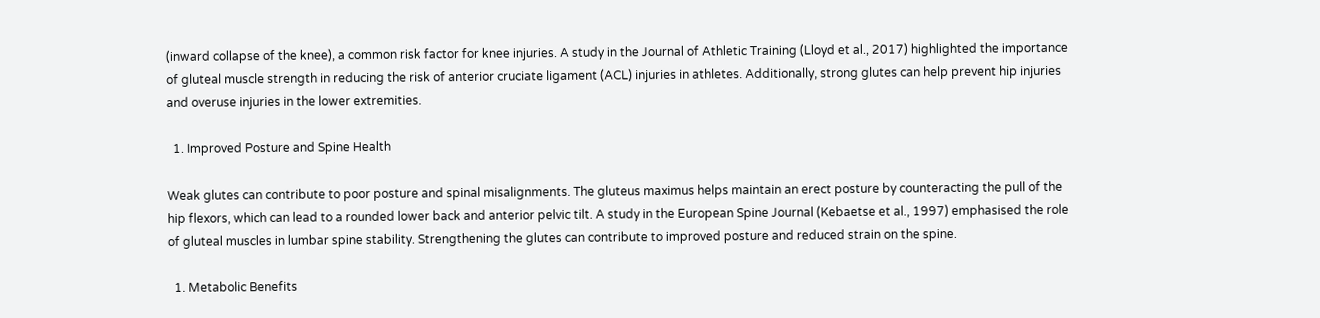(inward collapse of the knee), a common risk factor for knee injuries. A study in the Journal of Athletic Training (Lloyd et al., 2017) highlighted the importance of gluteal muscle strength in reducing the risk of anterior cruciate ligament (ACL) injuries in athletes. Additionally, strong glutes can help prevent hip injuries and overuse injuries in the lower extremities.

  1. Improved Posture and Spine Health

Weak glutes can contribute to poor posture and spinal misalignments. The gluteus maximus helps maintain an erect posture by counteracting the pull of the hip flexors, which can lead to a rounded lower back and anterior pelvic tilt. A study in the European Spine Journal (Kebaetse et al., 1997) emphasised the role of gluteal muscles in lumbar spine stability. Strengthening the glutes can contribute to improved posture and reduced strain on the spine.

  1. Metabolic Benefits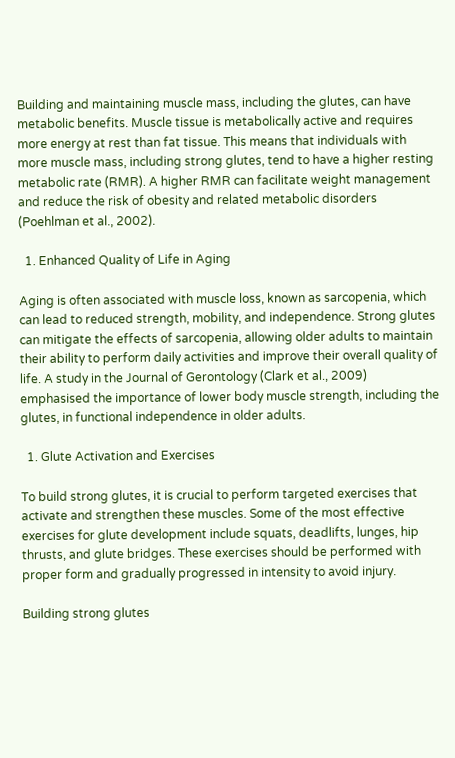Building and maintaining muscle mass, including the glutes, can have metabolic benefits. Muscle tissue is metabolically active and requires more energy at rest than fat tissue. This means that individuals with more muscle mass, including strong glutes, tend to have a higher resting metabolic rate (RMR). A higher RMR can facilitate weight management and reduce the risk of obesity and related metabolic disorders (Poehlman et al., 2002).

  1. Enhanced Quality of Life in Aging

Aging is often associated with muscle loss, known as sarcopenia, which can lead to reduced strength, mobility, and independence. Strong glutes can mitigate the effects of sarcopenia, allowing older adults to maintain their ability to perform daily activities and improve their overall quality of life. A study in the Journal of Gerontology (Clark et al., 2009) emphasised the importance of lower body muscle strength, including the glutes, in functional independence in older adults.

  1. Glute Activation and Exercises

To build strong glutes, it is crucial to perform targeted exercises that activate and strengthen these muscles. Some of the most effective exercises for glute development include squats, deadlifts, lunges, hip thrusts, and glute bridges. These exercises should be performed with proper form and gradually progressed in intensity to avoid injury.

Building strong glutes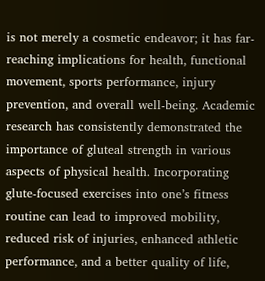is not merely a cosmetic endeavor; it has far-reaching implications for health, functional movement, sports performance, injury prevention, and overall well-being. Academic research has consistently demonstrated the importance of gluteal strength in various aspects of physical health. Incorporating glute-focused exercises into one’s fitness routine can lead to improved mobility, reduced risk of injuries, enhanced athletic performance, and a better quality of life,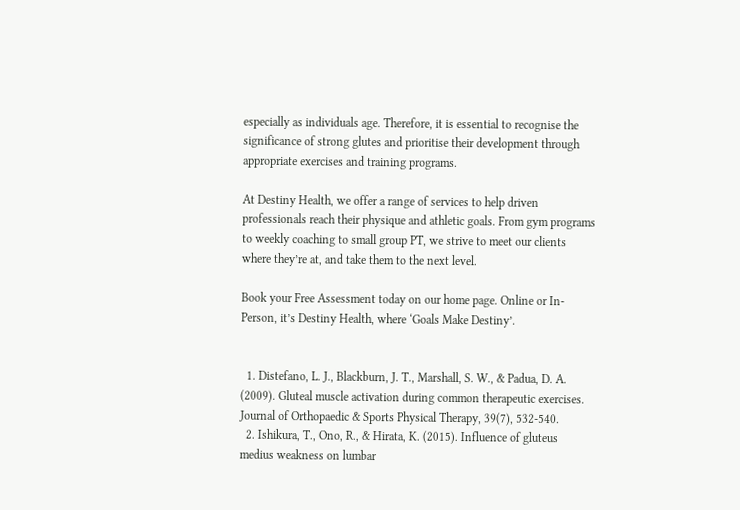especially as individuals age. Therefore, it is essential to recognise the significance of strong glutes and prioritise their development through appropriate exercises and training programs.

At Destiny Health, we offer a range of services to help driven professionals reach their physique and athletic goals. From gym programs to weekly coaching to small group PT, we strive to meet our clients where they’re at, and take them to the next level.

Book your Free Assessment today on our home page. Online or In-Person, it’s Destiny Health, where ‘Goals Make Destiny’.


  1. Distefano, L. J., Blackburn, J. T., Marshall, S. W., & Padua, D. A. (2009). Gluteal muscle activation during common therapeutic exercises. Journal of Orthopaedic & Sports Physical Therapy, 39(7), 532-540.
  2. Ishikura, T., Ono, R., & Hirata, K. (2015). Influence of gluteus medius weakness on lumbar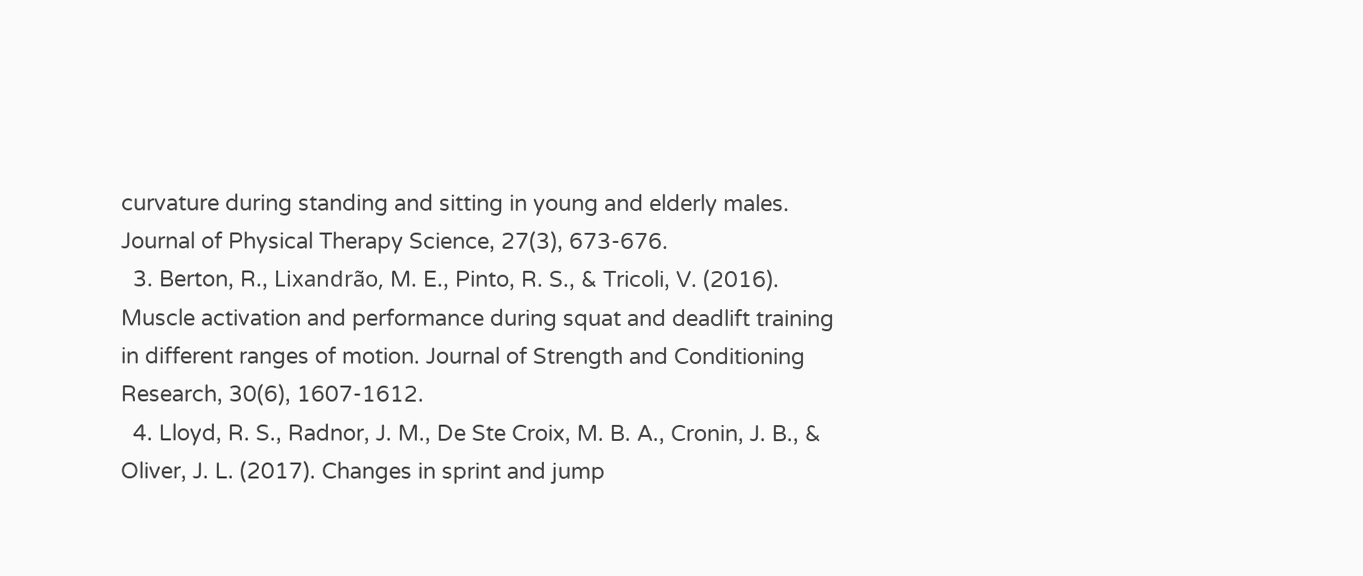curvature during standing and sitting in young and elderly males. Journal of Physical Therapy Science, 27(3), 673-676.
  3. Berton, R., Lixandrão, M. E., Pinto, R. S., & Tricoli, V. (2016). Muscle activation and performance during squat and deadlift training in different ranges of motion. Journal of Strength and Conditioning Research, 30(6), 1607-1612.
  4. Lloyd, R. S., Radnor, J. M., De Ste Croix, M. B. A., Cronin, J. B., & Oliver, J. L. (2017). Changes in sprint and jump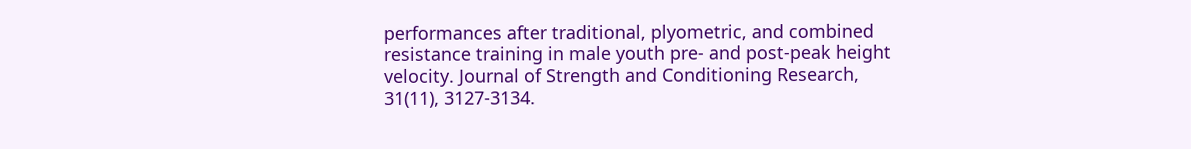performances after traditional, plyometric, and combined resistance training in male youth pre- and post-peak height velocity. Journal of Strength and Conditioning Research, 31(11), 3127-3134.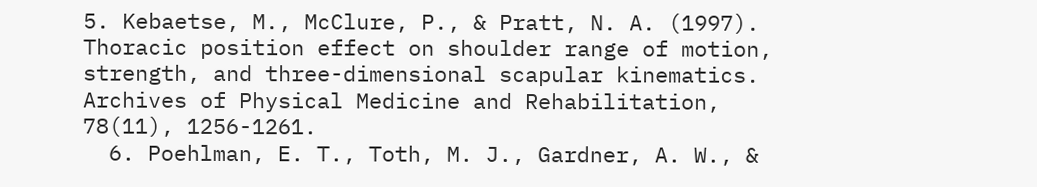5. Kebaetse, M., McClure, P., & Pratt, N. A. (1997). Thoracic position effect on shoulder range of motion, strength, and three-dimensional scapular kinematics. Archives of Physical Medicine and Rehabilitation, 78(11), 1256-1261.
  6. Poehlman, E. T., Toth, M. J., Gardner, A. W., &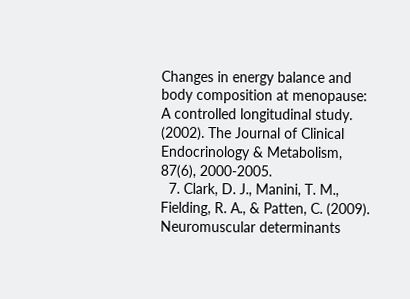Changes in energy balance and body composition at menopause: A controlled longitudinal study. (2002). The Journal of Clinical Endocrinology & Metabolism, 87(6), 2000-2005.
  7. Clark, D. J., Manini, T. M., Fielding, R. A., & Patten, C. (2009). Neuromuscular determinants